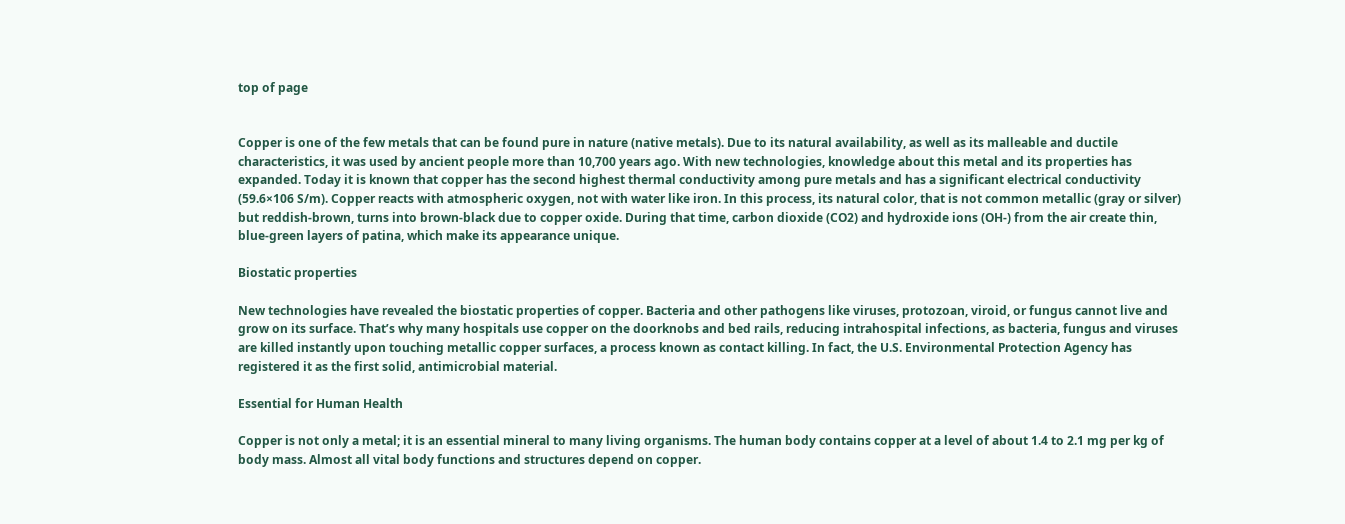top of page


Copper is one of the few metals that can be found pure in nature (native metals). Due to its natural availability, as well as its malleable and ductile characteristics, it was used by ancient people more than 10,700 years ago. With new technologies, knowledge about this metal and its properties has expanded. Today it is known that copper has the second highest thermal conductivity among pure metals and has a significant electrical conductivity (59.6×106 S/m). Copper reacts with atmospheric oxygen, not with water like iron. In this process, its natural color, that is not common metallic (gray or silver) but reddish-brown, turns into brown-black due to copper oxide. During that time, carbon dioxide (CO2) and hydroxide ions (OH-) from the air create thin, blue-green layers of patina, which make its appearance unique.

Biostatic properties

New technologies have revealed the biostatic properties of copper. Bacteria and other pathogens like viruses, protozoan, viroid, or fungus cannot live and grow on its surface. That’s why many hospitals use copper on the doorknobs and bed rails, reducing intrahospital infections, as bacteria, fungus and viruses are killed instantly upon touching metallic copper surfaces, a process known as contact killing. In fact, the U.S. Environmental Protection Agency has registered it as the first solid, antimicrobial material.

Essential for Human Health

Copper is not only a metal; it is an essential mineral to many living organisms. The human body contains copper at a level of about 1.4 to 2.1 mg per kg of body mass. Almost all vital body functions and structures depend on copper.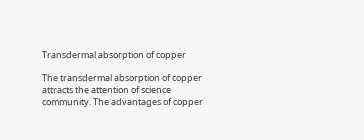Transdermal absorption of copper

The transdermal absorption of copper attracts the attention of science community. The advantages of copper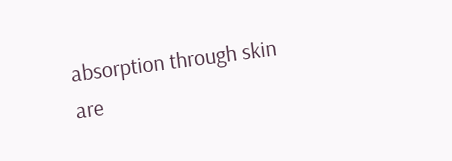absorption through skin are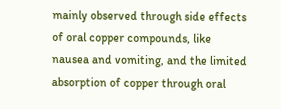mainly observed through side effects of oral copper compounds, like nausea and vomiting, and the limited absorption of copper through oral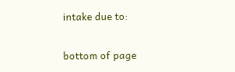intake due to:

bottom of page